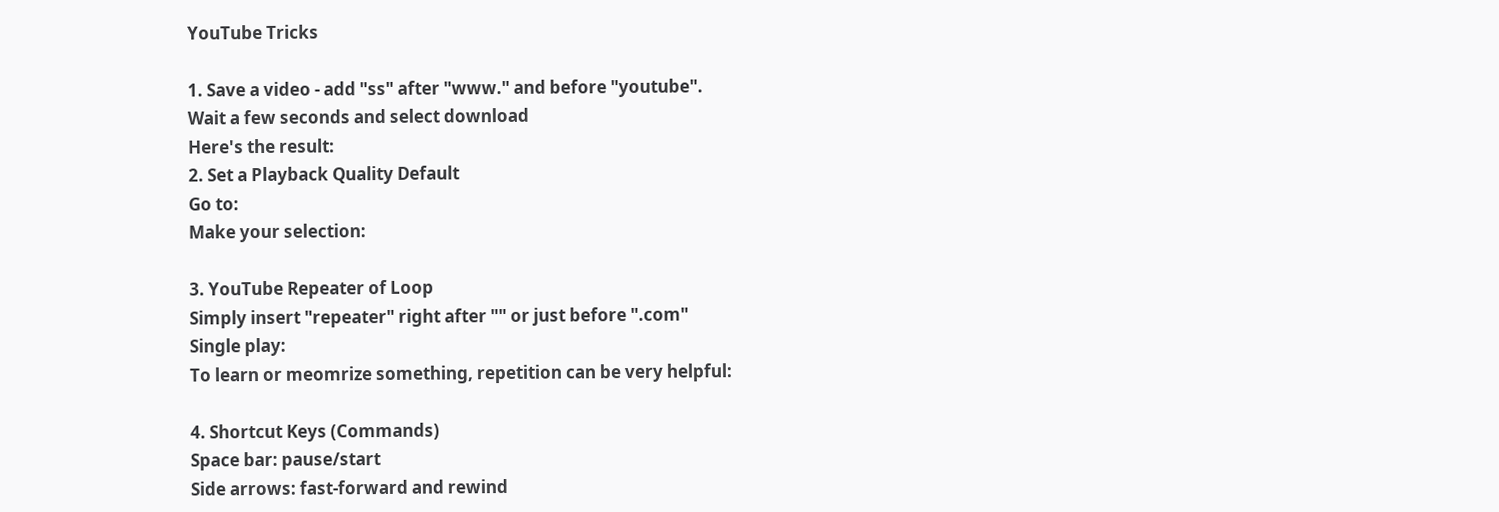YouTube Tricks

1. Save a video - add "ss" after "www." and before "youtube".
Wait a few seconds and select download
Here's the result:
2. Set a Playback Quality Default
Go to:
Make your selection:

3. YouTube Repeater of Loop
Simply insert "repeater" right after "" or just before ".com"
Single play:
To learn or meomrize something, repetition can be very helpful:

4. Shortcut Keys (Commands)
Space bar: pause/start
Side arrows: fast-forward and rewind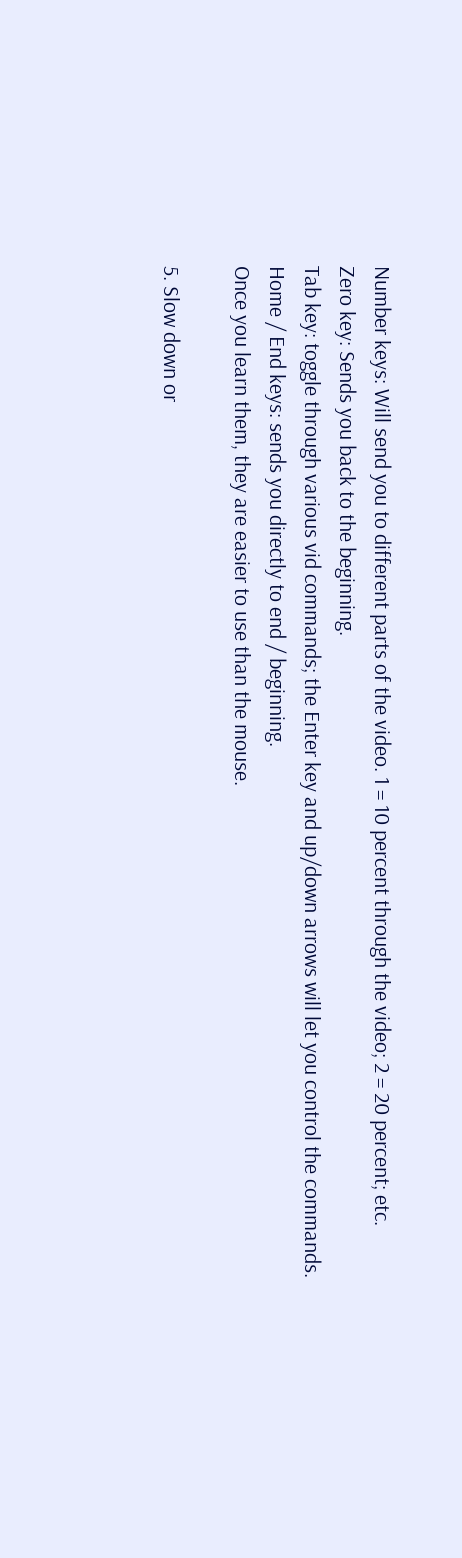Number keys: Will send you to different parts of the video. 1 = 10 percent through the video; 2 = 20 percent; etc.
Zero key: Sends you back to the beginning.
Tab key: toggle through various vid commands; the Enter key and up/down arrows will let you control the commands.
Home / End keys: sends you directly to end / beginning.
Once you learn them, they are easier to use than the mouse.

5. Slow down or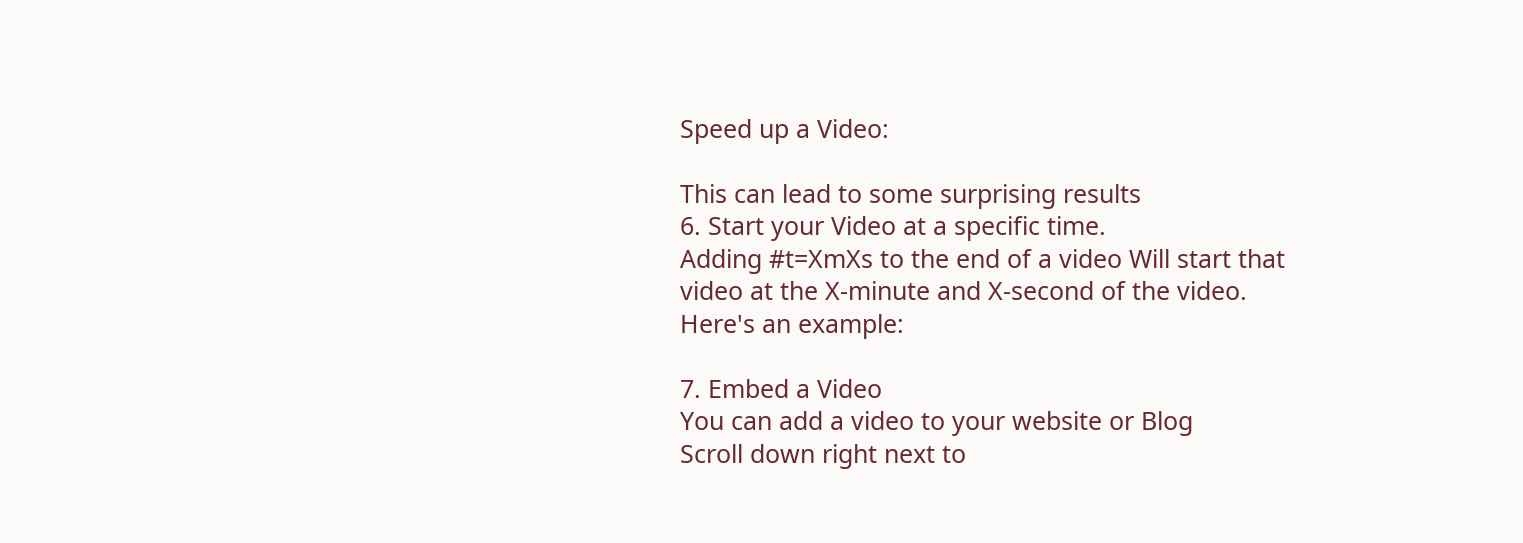Speed up a Video:

This can lead to some surprising results
6. Start your Video at a specific time.
Adding #t=XmXs to the end of a video Will start that video at the X-minute and X-second of the video.
Here's an example:

7. Embed a Video
You can add a video to your website or Blog
Scroll down right next to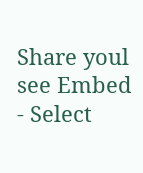Share youl see Embed - Select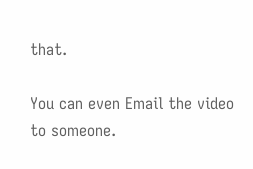that.

You can even Email the video to someone.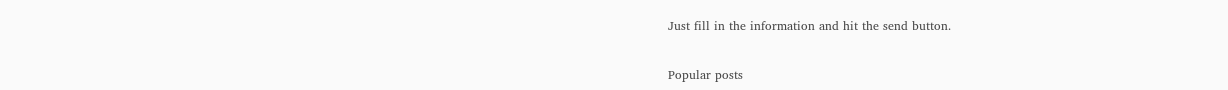Just fill in the information and hit the send button.


Popular posts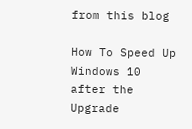from this blog

How To Speed Up Windows 10 after the Upgrade